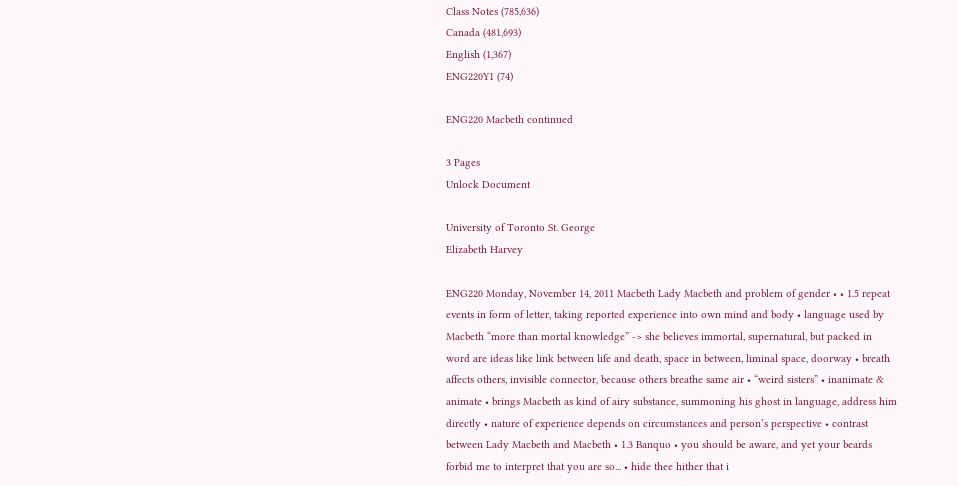Class Notes (785,636)
Canada (481,693)
English (1,367)
ENG220Y1 (74)

ENG220 Macbeth continued

3 Pages
Unlock Document

University of Toronto St. George
Elizabeth Harvey

ENG220 Monday, November 14, 2011 Macbeth Lady Macbeth and problem of gender • • 1.5 repeat events in form of letter, taking reported experience into own mind and body • language used by Macbeth “more than mortal knowledge” -> she believes immortal, supernatural, but packed in word are ideas like link between life and death, space in between, liminal space, doorway • breath affects others, invisible connector, because others breathe same air • “weird sisters” • inanimate & animate • brings Macbeth as kind of airy substance, summoning his ghost in language, address him directly • nature of experience depends on circumstances and person’s perspective • contrast between Lady Macbeth and Macbeth • 1.3 Banquo • you should be aware, and yet your beards forbid me to interpret that you are so... • hide thee hither that i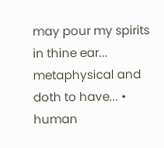may pour my spirits in thine ear... metaphysical and doth to have... • human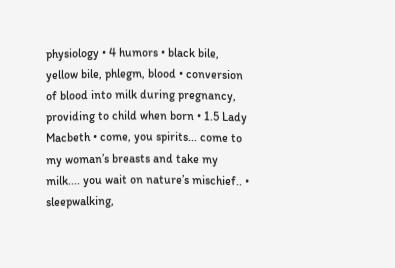physiology • 4 humors • black bile, yellow bile, phlegm, blood • conversion of blood into milk during pregnancy, providing to child when born • 1.5 Lady Macbeth • come, you spirits... come to my woman’s breasts and take my milk.... you wait on nature’s mischief.. • sleepwalking,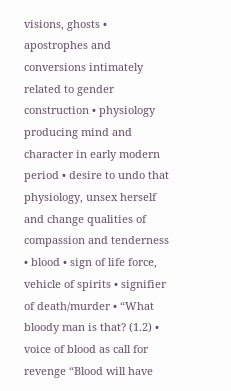visions, ghosts • apostrophes and conversions intimately related to gender construction • physiology producing mind and character in early modern period • desire to undo that physiology, unsex herself and change qualities of compassion and tenderness • blood • sign of life force, vehicle of spirits • signifier of death/murder • “What bloody man is that? (1.2) • voice of blood as call for revenge “Blood will have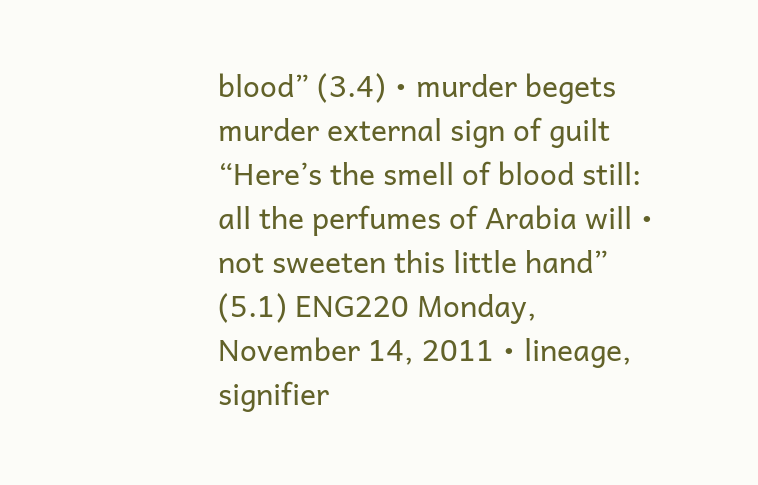blood” (3.4) • murder begets murder external sign of guilt “Here’s the smell of blood still: all the perfumes of Arabia will • not sweeten this little hand” (5.1) ENG220 Monday, November 14, 2011 • lineage, signifier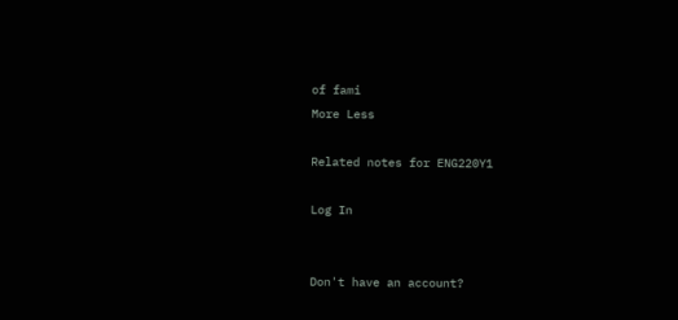of fami
More Less

Related notes for ENG220Y1

Log In


Don't have an account?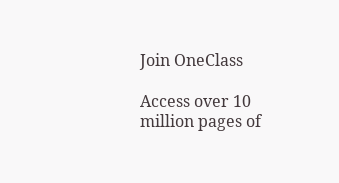Join OneClass

Access over 10 million pages of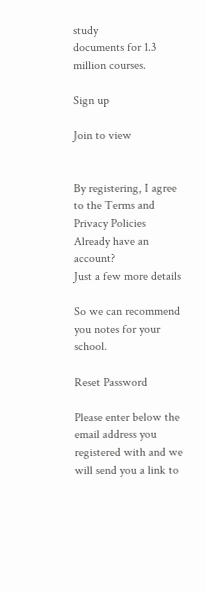study
documents for 1.3 million courses.

Sign up

Join to view


By registering, I agree to the Terms and Privacy Policies
Already have an account?
Just a few more details

So we can recommend you notes for your school.

Reset Password

Please enter below the email address you registered with and we will send you a link to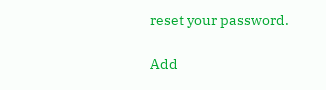reset your password.

Add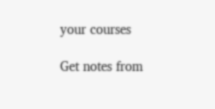your courses

Get notes from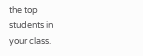the top students in your class.